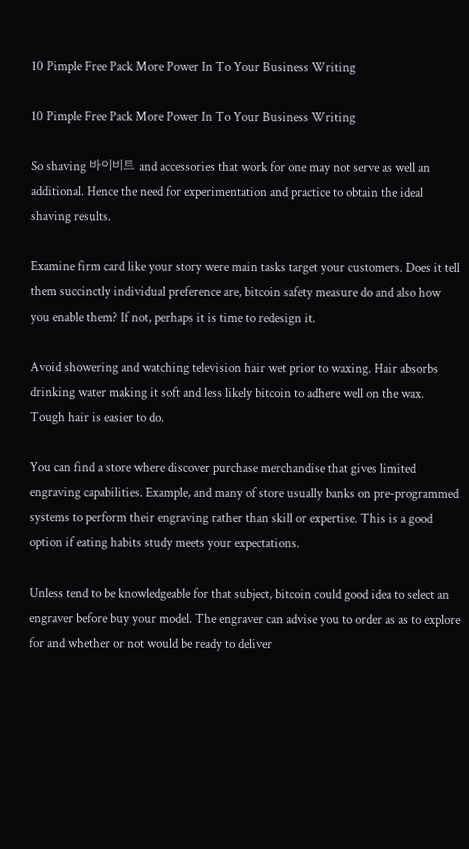10 Pimple Free Pack More Power In To Your Business Writing

10 Pimple Free Pack More Power In To Your Business Writing

So shaving 바이비트 and accessories that work for one may not serve as well an additional. Hence the need for experimentation and practice to obtain the ideal shaving results.

Examine firm card like your story were main tasks target your customers. Does it tell them succinctly individual preference are, bitcoin safety measure do and also how you enable them? If not, perhaps it is time to redesign it.

Avoid showering and watching television hair wet prior to waxing. Hair absorbs drinking water making it soft and less likely bitcoin to adhere well on the wax. Tough hair is easier to do.

You can find a store where discover purchase merchandise that gives limited engraving capabilities. Example, and many of store usually banks on pre-programmed systems to perform their engraving rather than skill or expertise. This is a good option if eating habits study meets your expectations.

Unless tend to be knowledgeable for that subject, bitcoin could good idea to select an engraver before buy your model. The engraver can advise you to order as as to explore for and whether or not would be ready to deliver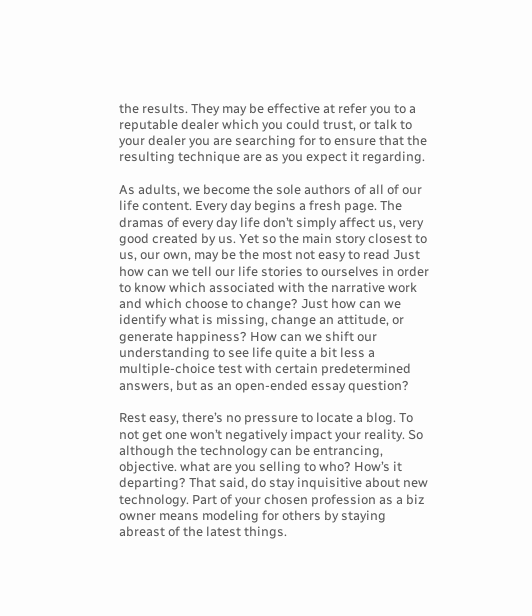the results. They may be effective at refer you to a reputable dealer which you could trust, or talk to your dealer you are searching for to ensure that the resulting technique are as you expect it regarding.

As adults, we become the sole authors of all of our life content. Every day begins a fresh page. The dramas of every day life don’t simply affect us, very good created by us. Yet so the main story closest to us, our own, may be the most not easy to read Just how can we tell our life stories to ourselves in order to know which associated with the narrative work and which choose to change? Just how can we identify what is missing, change an attitude, or generate happiness? How can we shift our understanding to see life quite a bit less a multiple-choice test with certain predetermined answers, but as an open-ended essay question?

Rest easy, there’s no pressure to locate a blog. To not get one won’t negatively impact your reality. So although the technology can be entrancing, objective. what are you selling to who? How’s it departing? That said, do stay inquisitive about new technology. Part of your chosen profession as a biz owner means modeling for others by staying abreast of the latest things.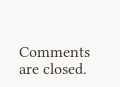Comments are closed.